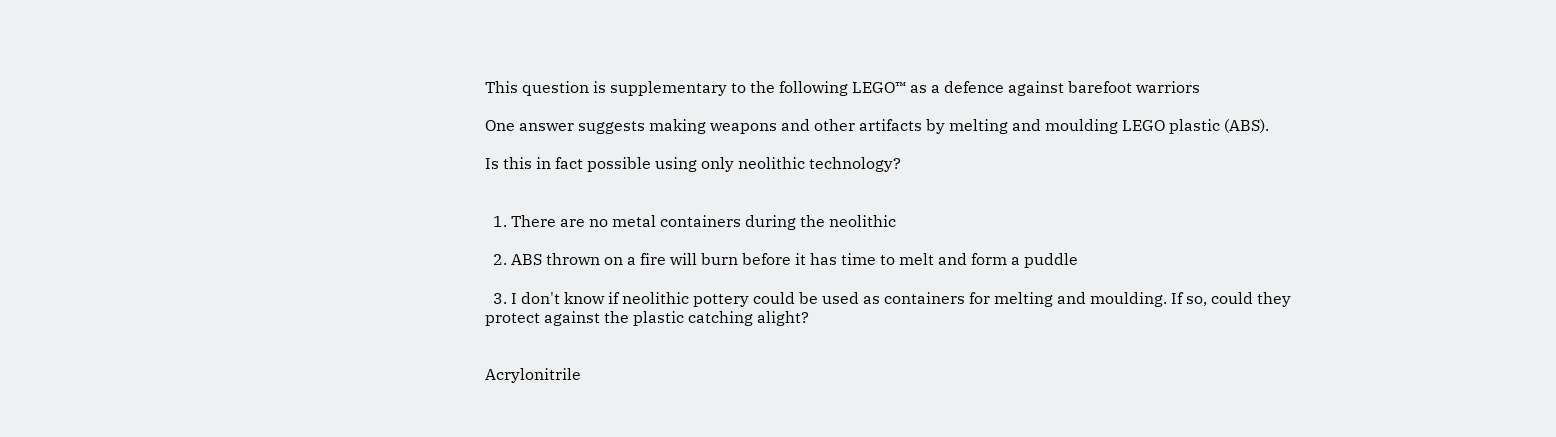This question is supplementary to the following LEGO™ as a defence against barefoot warriors

One answer suggests making weapons and other artifacts by melting and moulding LEGO plastic (ABS).

Is this in fact possible using only neolithic technology?


  1. There are no metal containers during the neolithic

  2. ABS thrown on a fire will burn before it has time to melt and form a puddle

  3. I don't know if neolithic pottery could be used as containers for melting and moulding. If so, could they protect against the plastic catching alight?


Acrylonitrile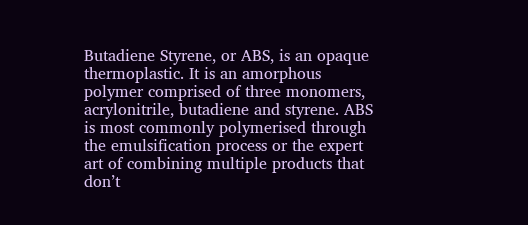Butadiene Styrene, or ABS, is an opaque thermoplastic. It is an amorphous polymer comprised of three monomers, acrylonitrile, butadiene and styrene. ABS is most commonly polymerised through the emulsification process or the expert art of combining multiple products that don’t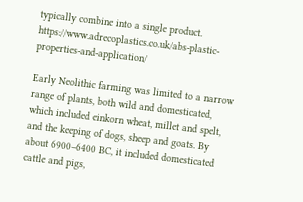typically combine into a single product. https://www.adrecoplastics.co.uk/abs-plastic-properties-and-application/

Early Neolithic farming was limited to a narrow range of plants, both wild and domesticated, which included einkorn wheat, millet and spelt, and the keeping of dogs, sheep and goats. By about 6900–6400 BC, it included domesticated cattle and pigs,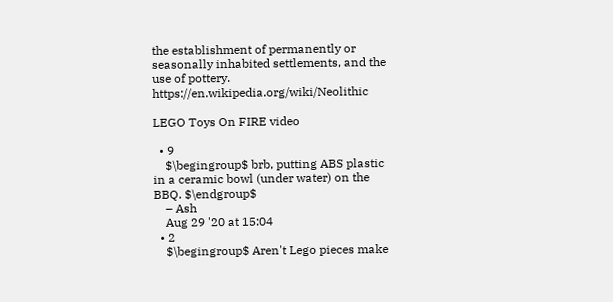the establishment of permanently or seasonally inhabited settlements, and the use of pottery. https://en.wikipedia.org/wiki/Neolithic

LEGO Toys On FIRE video

  • 9
    $\begingroup$ brb, putting ABS plastic in a ceramic bowl (under water) on the BBQ. $\endgroup$
    – Ash
    Aug 29 '20 at 15:04
  • 2
    $\begingroup$ Aren't Lego pieces make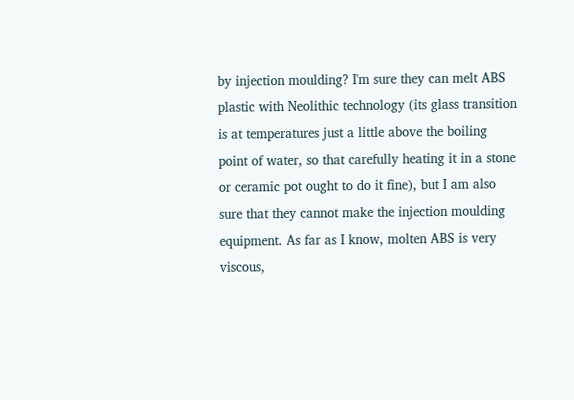by injection moulding? I'm sure they can melt ABS plastic with Neolithic technology (its glass transition is at temperatures just a little above the boiling point of water, so that carefully heating it in a stone or ceramic pot ought to do it fine), but I am also sure that they cannot make the injection moulding equipment. As far as I know, molten ABS is very viscous,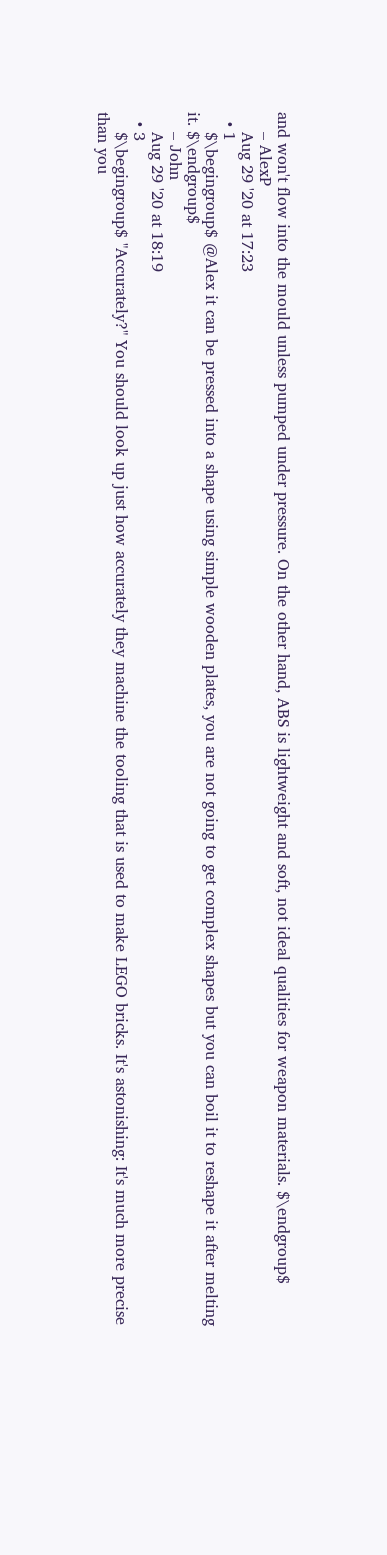and won't flow into the mould unless pumped under pressure. On the other hand, ABS is lightweight and soft, not ideal qualities for weapon materials. $\endgroup$
    – AlexP
    Aug 29 '20 at 17:23
  • 1
    $\begingroup$ @Alex it can be pressed into a shape using simple wooden plates, you are not going to get complex shapes but you can boil it to reshape it after melting it. $\endgroup$
    – John
    Aug 29 '20 at 18:19
  • 3
    $\begingroup$ "Accurately?" You should look up just how accurately they machine the tooling that is used to make LEGO bricks. It's astonishing: It's much more precise than you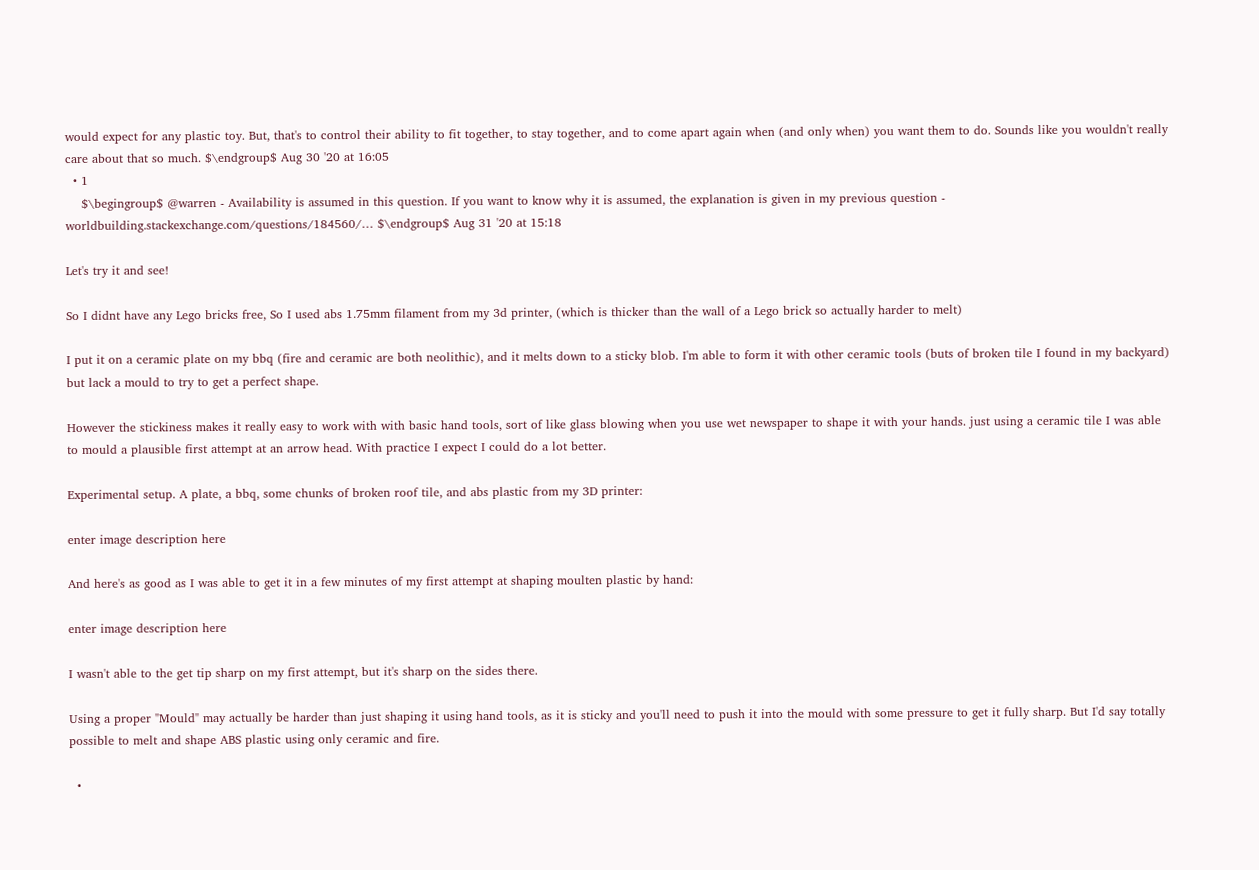would expect for any plastic toy. But, that's to control their ability to fit together, to stay together, and to come apart again when (and only when) you want them to do. Sounds like you wouldn't really care about that so much. $\endgroup$ Aug 30 '20 at 16:05
  • 1
    $\begingroup$ @warren - Availability is assumed in this question. If you want to know why it is assumed, the explanation is given in my previous question - worldbuilding.stackexchange.com/questions/184560/… $\endgroup$ Aug 31 '20 at 15:18

Let's try it and see!

So I didnt have any Lego bricks free, So I used abs 1.75mm filament from my 3d printer, (which is thicker than the wall of a Lego brick so actually harder to melt)

I put it on a ceramic plate on my bbq (fire and ceramic are both neolithic), and it melts down to a sticky blob. I'm able to form it with other ceramic tools (buts of broken tile I found in my backyard) but lack a mould to try to get a perfect shape.

However the stickiness makes it really easy to work with with basic hand tools, sort of like glass blowing when you use wet newspaper to shape it with your hands. just using a ceramic tile I was able to mould a plausible first attempt at an arrow head. With practice I expect I could do a lot better.

Experimental setup. A plate, a bbq, some chunks of broken roof tile, and abs plastic from my 3D printer:

enter image description here

And here's as good as I was able to get it in a few minutes of my first attempt at shaping moulten plastic by hand:

enter image description here

I wasn't able to the get tip sharp on my first attempt, but it's sharp on the sides there.

Using a proper "Mould" may actually be harder than just shaping it using hand tools, as it is sticky and you'll need to push it into the mould with some pressure to get it fully sharp. But I'd say totally possible to melt and shape ABS plastic using only ceramic and fire.

  •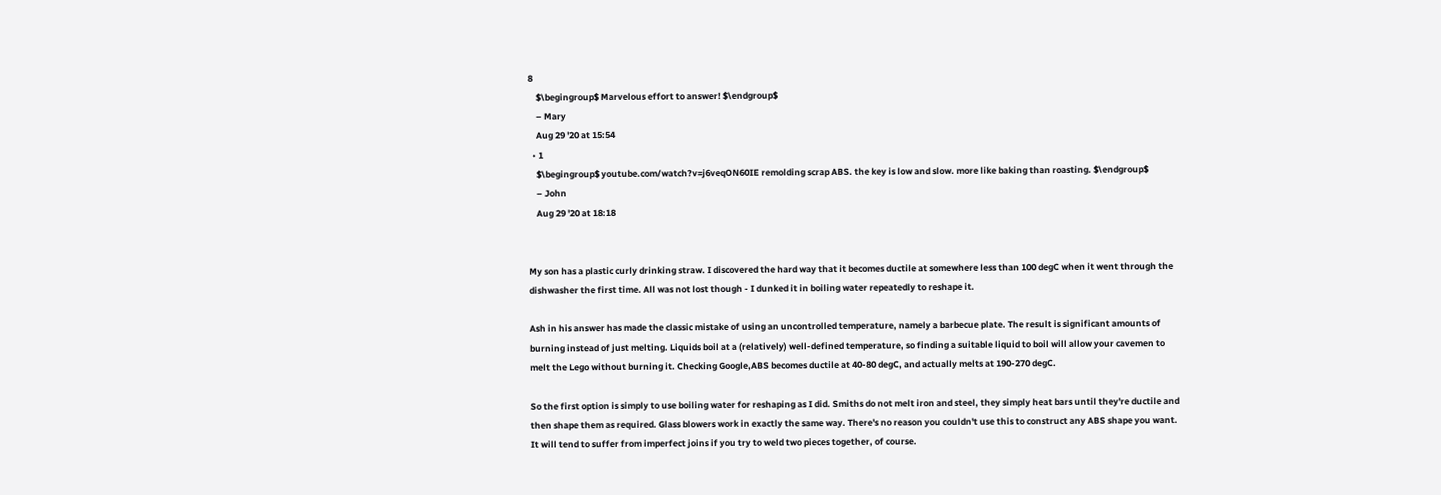8
    $\begingroup$ Marvelous effort to answer! $\endgroup$
    – Mary
    Aug 29 '20 at 15:54
  • 1
    $\begingroup$ youtube.com/watch?v=j6veqON60IE remolding scrap ABS. the key is low and slow. more like baking than roasting. $\endgroup$
    – John
    Aug 29 '20 at 18:18


My son has a plastic curly drinking straw. I discovered the hard way that it becomes ductile at somewhere less than 100 degC when it went through the dishwasher the first time. All was not lost though - I dunked it in boiling water repeatedly to reshape it.

Ash in his answer has made the classic mistake of using an uncontrolled temperature, namely a barbecue plate. The result is significant amounts of burning instead of just melting. Liquids boil at a (relatively) well-defined temperature, so finding a suitable liquid to boil will allow your cavemen to melt the Lego without burning it. Checking Google,ABS becomes ductile at 40-80 degC, and actually melts at 190-270 degC.

So the first option is simply to use boiling water for reshaping as I did. Smiths do not melt iron and steel, they simply heat bars until they're ductile and then shape them as required. Glass blowers work in exactly the same way. There's no reason you couldn't use this to construct any ABS shape you want. It will tend to suffer from imperfect joins if you try to weld two pieces together, of course.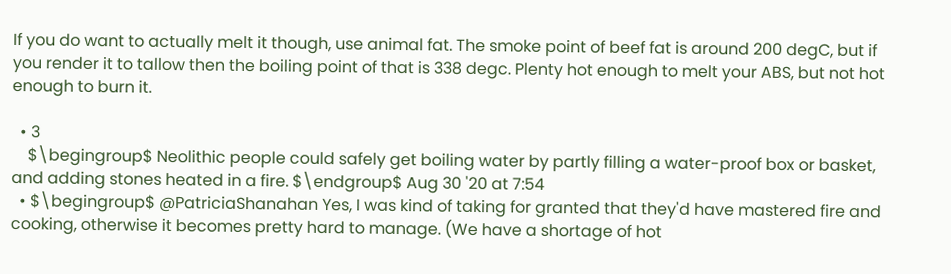If you do want to actually melt it though, use animal fat. The smoke point of beef fat is around 200 degC, but if you render it to tallow then the boiling point of that is 338 degc. Plenty hot enough to melt your ABS, but not hot enough to burn it.

  • 3
    $\begingroup$ Neolithic people could safely get boiling water by partly filling a water-proof box or basket, and adding stones heated in a fire. $\endgroup$ Aug 30 '20 at 7:54
  • $\begingroup$ @PatriciaShanahan Yes, I was kind of taking for granted that they'd have mastered fire and cooking, otherwise it becomes pretty hard to manage. (We have a shortage of hot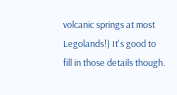volcanic springs at most Legolands!) It's good to fill in those details though.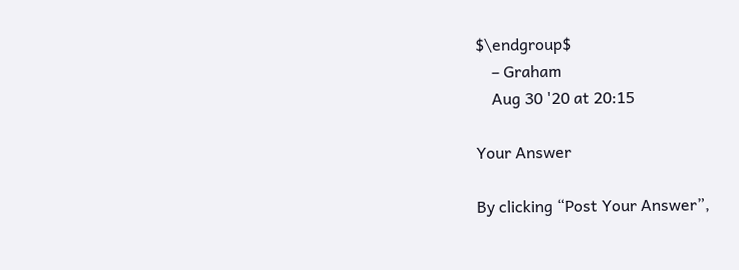$\endgroup$
    – Graham
    Aug 30 '20 at 20:15

Your Answer

By clicking “Post Your Answer”,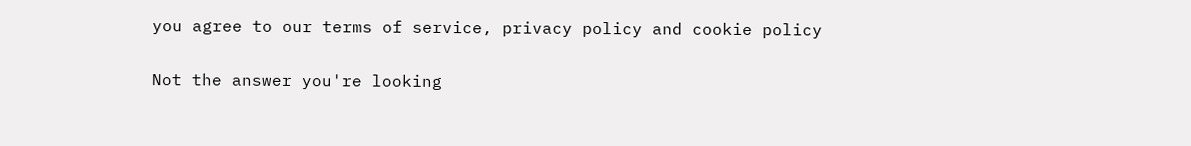you agree to our terms of service, privacy policy and cookie policy

Not the answer you're looking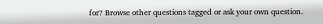for? Browse other questions tagged or ask your own question.